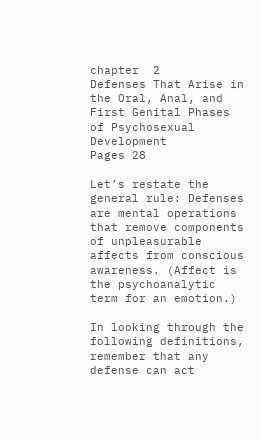chapter  2
Defenses That Arise in the Oral, Anal, and First Genital Phases of Psychosexual Development
Pages 28

Let’s restate the general rule: Defenses are mental operations that remove components of unpleasurable affects from conscious awareness. (Affect is the psychoanalytic term for an emotion.)

In looking through the following definitions, remember that any defense can act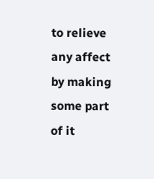to relieve any affect by making some part of it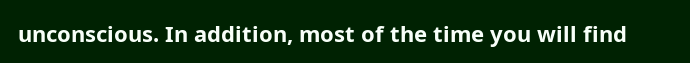unconscious. In addition, most of the time you will find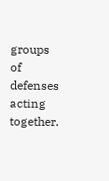groups of defenses acting together.